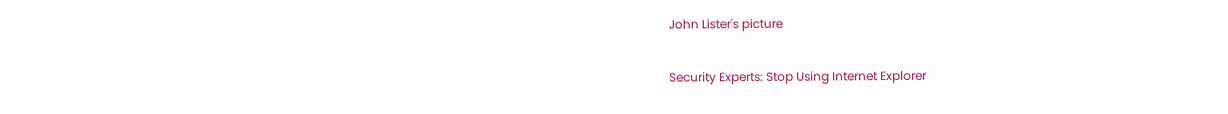John Lister's picture

Security Experts: Stop Using Internet Explorer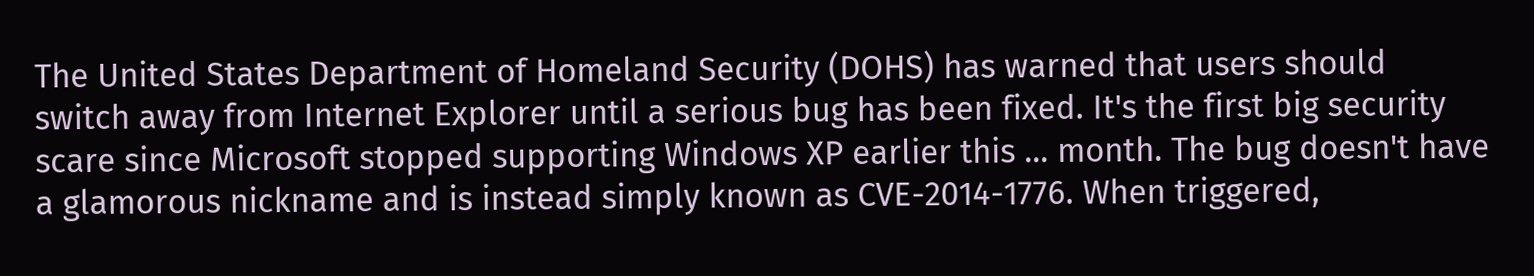The United States Department of Homeland Security (DOHS) has warned that users should switch away from Internet Explorer until a serious bug has been fixed. It's the first big security scare since Microsoft stopped supporting Windows XP earlier this ... month. The bug doesn't have a glamorous nickname and is instead simply known as CVE-2014-1776. When triggered,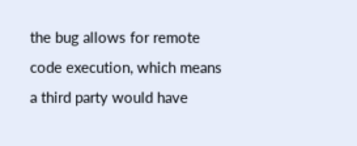the bug allows for remote code execution, which means a third party would have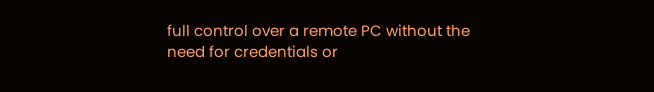full control over a remote PC without the need for credentials or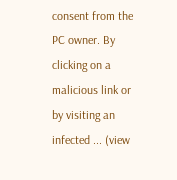consent from the PC owner. By clicking on a malicious link or by visiting an infected ... (view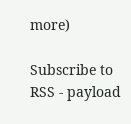more)

Subscribe to RSS - payload